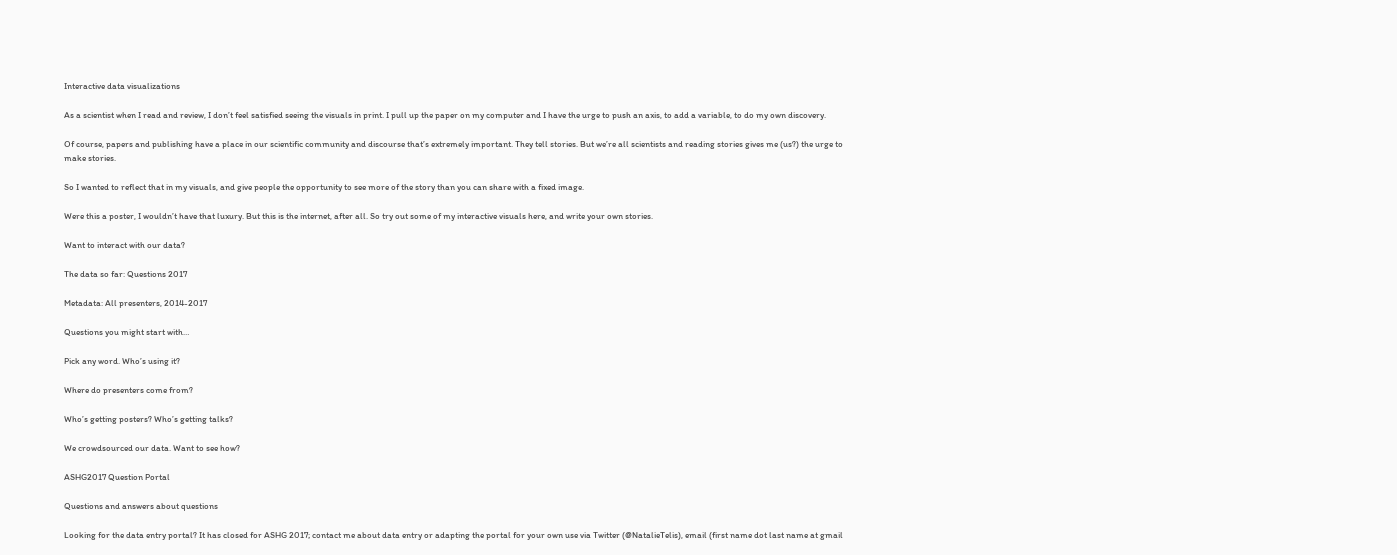Interactive data visualizations

As a scientist when I read and review, I don’t feel satisfied seeing the visuals in print. I pull up the paper on my computer and I have the urge to push an axis, to add a variable, to do my own discovery.

Of course, papers and publishing have a place in our scientific community and discourse that’s extremely important. They tell stories. But we’re all scientists and reading stories gives me (us?) the urge to make stories.

So I wanted to reflect that in my visuals, and give people the opportunity to see more of the story than you can share with a fixed image.

Were this a poster, I wouldn’t have that luxury. But this is the internet, after all. So try out some of my interactive visuals here, and write your own stories.

Want to interact with our data?

The data so far: Questions 2017

Metadata: All presenters, 2014-2017

Questions you might start with…

Pick any word. Who’s using it?

Where do presenters come from?

Who’s getting posters? Who’s getting talks?

We crowdsourced our data. Want to see how?

ASHG2017 Question Portal

Questions and answers about questions

Looking for the data entry portal? It has closed for ASHG 2017; contact me about data entry or adapting the portal for your own use via Twitter (@NatalieTelis), email (first name dot last name at gmail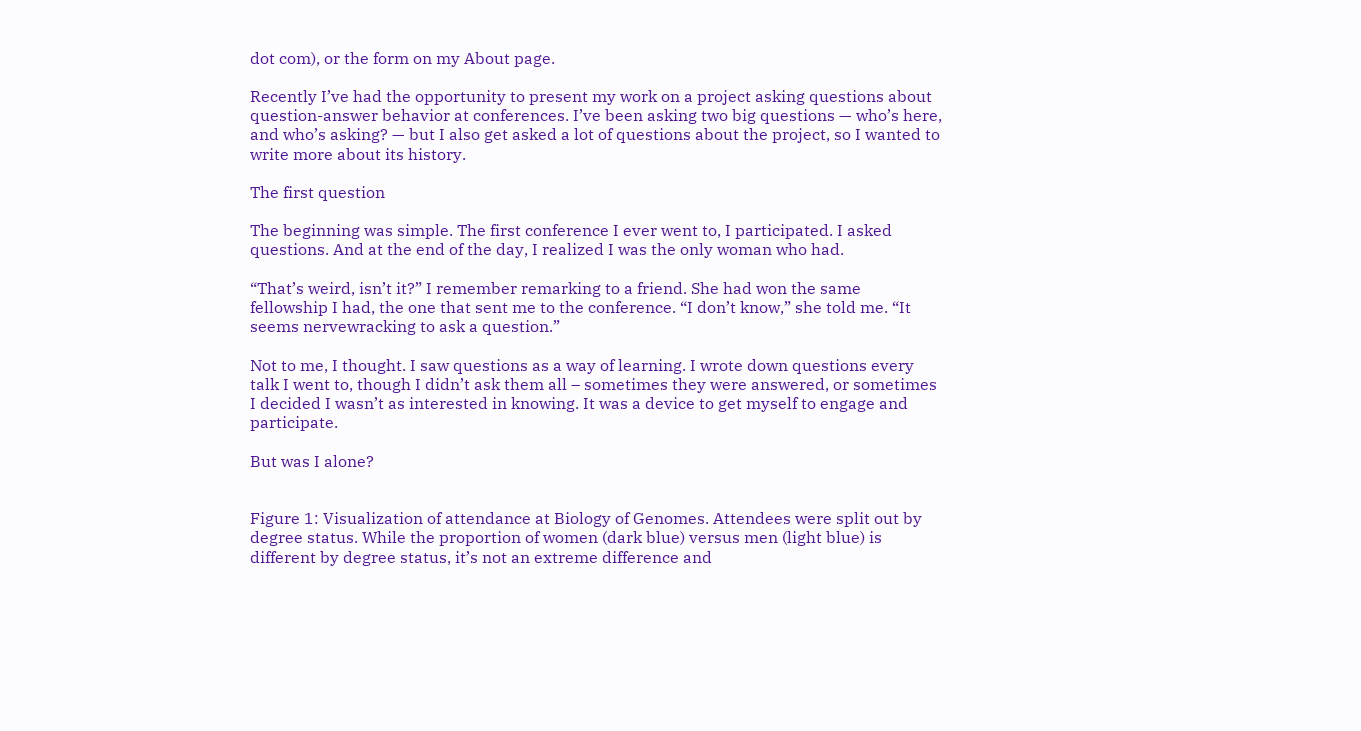dot com), or the form on my About page.

Recently I’ve had the opportunity to present my work on a project asking questions about question-answer behavior at conferences. I’ve been asking two big questions — who’s here, and who’s asking? — but I also get asked a lot of questions about the project, so I wanted to write more about its history.

The first question

The beginning was simple. The first conference I ever went to, I participated. I asked questions. And at the end of the day, I realized I was the only woman who had.

“That’s weird, isn’t it?” I remember remarking to a friend. She had won the same fellowship I had, the one that sent me to the conference. “I don’t know,” she told me. “It seems nervewracking to ask a question.”

Not to me, I thought. I saw questions as a way of learning. I wrote down questions every talk I went to, though I didn’t ask them all – sometimes they were answered, or sometimes I decided I wasn’t as interested in knowing. It was a device to get myself to engage and participate.

But was I alone?


Figure 1: Visualization of attendance at Biology of Genomes. Attendees were split out by degree status. While the proportion of women (dark blue) versus men (light blue) is different by degree status, it’s not an extreme difference and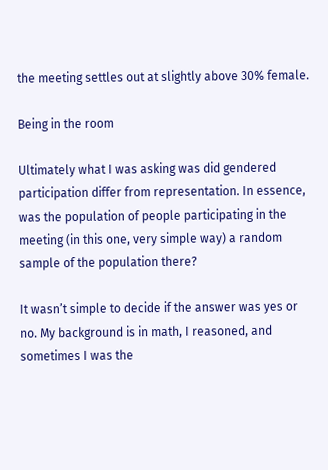the meeting settles out at slightly above 30% female.

Being in the room

Ultimately what I was asking was did gendered participation differ from representation. In essence, was the population of people participating in the meeting (in this one, very simple way) a random sample of the population there?

It wasn’t simple to decide if the answer was yes or no. My background is in math, I reasoned, and sometimes I was the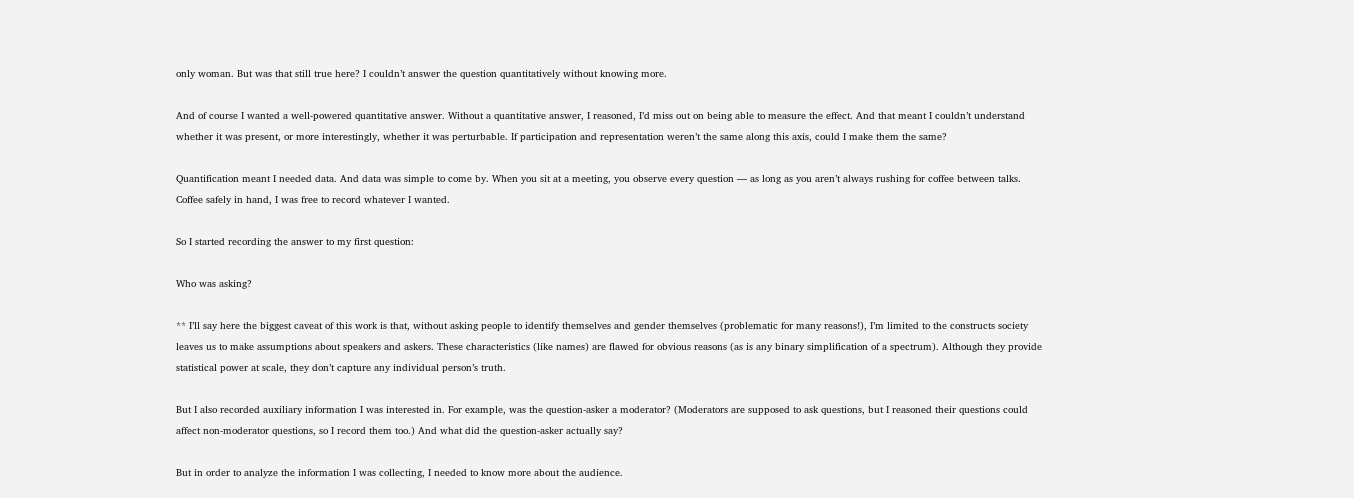only woman. But was that still true here? I couldn’t answer the question quantitatively without knowing more.

And of course I wanted a well-powered quantitative answer. Without a quantitative answer, I reasoned, I’d miss out on being able to measure the effect. And that meant I couldn’t understand whether it was present, or more interestingly, whether it was perturbable. If participation and representation weren’t the same along this axis, could I make them the same?

Quantification meant I needed data. And data was simple to come by. When you sit at a meeting, you observe every question — as long as you aren’t always rushing for coffee between talks. Coffee safely in hand, I was free to record whatever I wanted.

So I started recording the answer to my first question:

Who was asking?

** I’ll say here the biggest caveat of this work is that, without asking people to identify themselves and gender themselves (problematic for many reasons!), I’m limited to the constructs society leaves us to make assumptions about speakers and askers. These characteristics (like names) are flawed for obvious reasons (as is any binary simplification of a spectrum). Although they provide statistical power at scale, they don’t capture any individual person’s truth.

But I also recorded auxiliary information I was interested in. For example, was the question-asker a moderator? (Moderators are supposed to ask questions, but I reasoned their questions could affect non-moderator questions, so I record them too.) And what did the question-asker actually say?

But in order to analyze the information I was collecting, I needed to know more about the audience.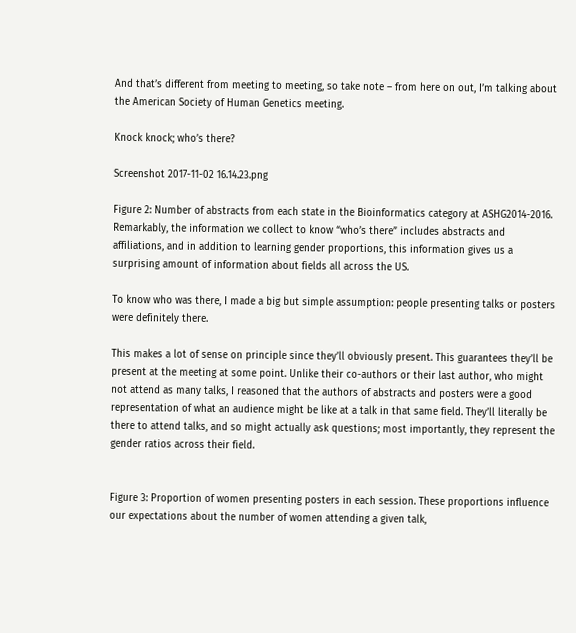And that’s different from meeting to meeting, so take note – from here on out, I’m talking about the American Society of Human Genetics meeting.

Knock knock; who’s there?

Screenshot 2017-11-02 16.14.23.png

Figure 2: Number of abstracts from each state in the Bioinformatics category at ASHG2014-2016. Remarkably, the information we collect to know “who’s there” includes abstracts and affiliations, and in addition to learning gender proportions, this information gives us a surprising amount of information about fields all across the US.

To know who was there, I made a big but simple assumption: people presenting talks or posters were definitely there.

This makes a lot of sense on principle since they’ll obviously present. This guarantees they’ll be present at the meeting at some point. Unlike their co-authors or their last author, who might not attend as many talks, I reasoned that the authors of abstracts and posters were a good representation of what an audience might be like at a talk in that same field. They’ll literally be there to attend talks, and so might actually ask questions; most importantly, they represent the gender ratios across their field.


Figure 3: Proportion of women presenting posters in each session. These proportions influence our expectations about the number of women attending a given talk,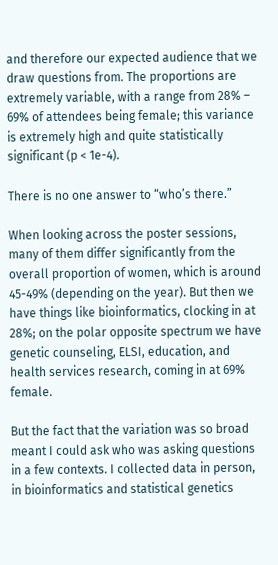and therefore our expected audience that we draw questions from. The proportions are extremely variable, with a range from 28% – 69% of attendees being female; this variance is extremely high and quite statistically significant (p < 1e-4).

There is no one answer to “who’s there.”

When looking across the poster sessions, many of them differ significantly from the overall proportion of women, which is around 45-49% (depending on the year). But then we have things like bioinformatics, clocking in at 28%; on the polar opposite spectrum we have genetic counseling, ELSI, education, and health services research, coming in at 69% female.

But the fact that the variation was so broad meant I could ask who was asking questions in a few contexts. I collected data in person, in bioinformatics and statistical genetics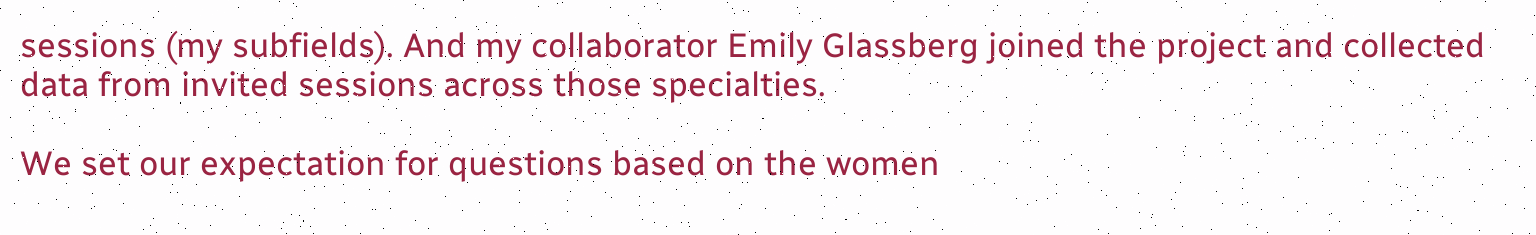sessions (my subfields). And my collaborator Emily Glassberg joined the project and collected data from invited sessions across those specialties.

We set our expectation for questions based on the women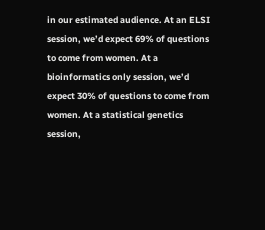in our estimated audience. At an ELSI session, we’d expect 69% of questions to come from women. At a bioinformatics only session, we’d expect 30% of questions to come from women. At a statistical genetics session,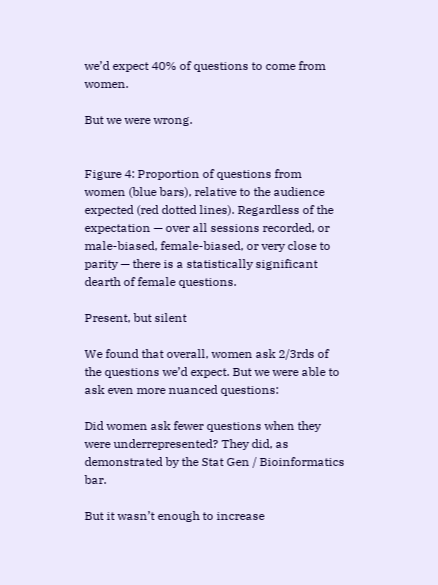we’d expect 40% of questions to come from women.

But we were wrong.


Figure 4: Proportion of questions from women (blue bars), relative to the audience expected (red dotted lines). Regardless of the expectation — over all sessions recorded, or male-biased, female-biased, or very close to parity — there is a statistically significant dearth of female questions.

Present, but silent

We found that overall, women ask 2/3rds of the questions we’d expect. But we were able to ask even more nuanced questions:

Did women ask fewer questions when they were underrepresented? They did, as demonstrated by the Stat Gen / Bioinformatics bar.

But it wasn’t enough to increase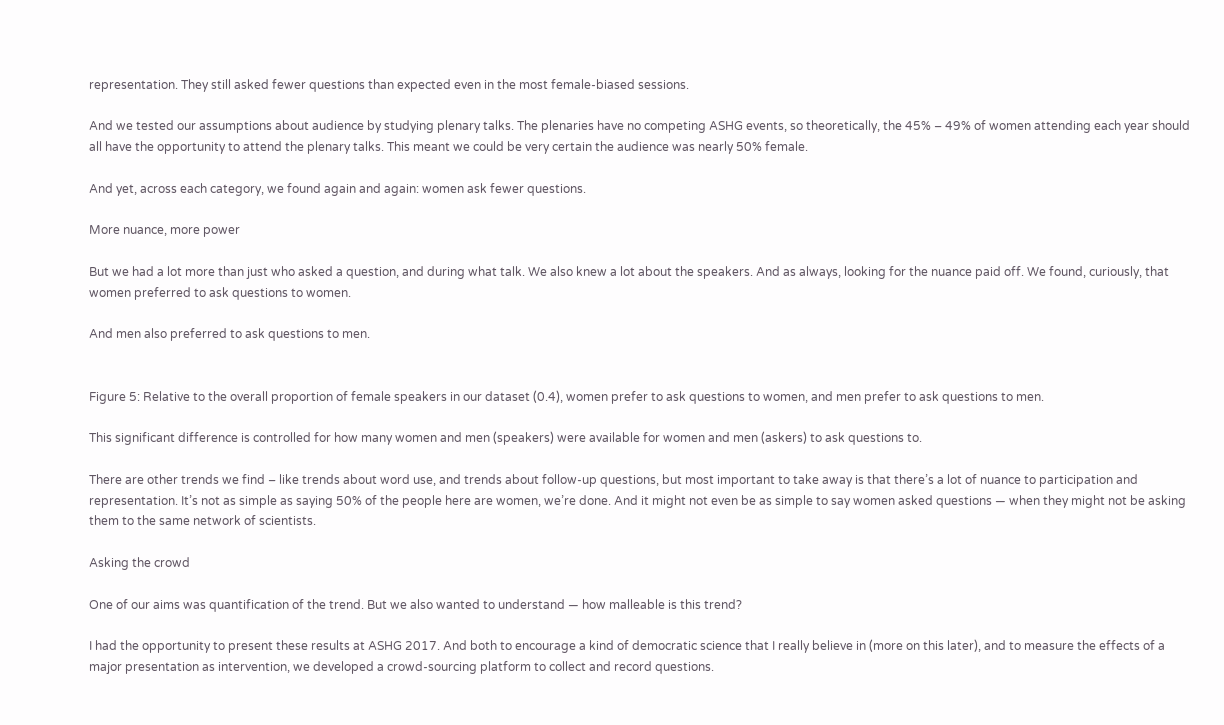representation. They still asked fewer questions than expected even in the most female-biased sessions.

And we tested our assumptions about audience by studying plenary talks. The plenaries have no competing ASHG events, so theoretically, the 45% – 49% of women attending each year should all have the opportunity to attend the plenary talks. This meant we could be very certain the audience was nearly 50% female.

And yet, across each category, we found again and again: women ask fewer questions.

More nuance, more power

But we had a lot more than just who asked a question, and during what talk. We also knew a lot about the speakers. And as always, looking for the nuance paid off. We found, curiously, that women preferred to ask questions to women.

And men also preferred to ask questions to men.


Figure 5: Relative to the overall proportion of female speakers in our dataset (0.4), women prefer to ask questions to women, and men prefer to ask questions to men.

This significant difference is controlled for how many women and men (speakers) were available for women and men (askers) to ask questions to.

There are other trends we find – like trends about word use, and trends about follow-up questions, but most important to take away is that there’s a lot of nuance to participation and representation. It’s not as simple as saying 50% of the people here are women, we’re done. And it might not even be as simple to say women asked questions — when they might not be asking them to the same network of scientists.

Asking the crowd

One of our aims was quantification of the trend. But we also wanted to understand — how malleable is this trend?

I had the opportunity to present these results at ASHG 2017. And both to encourage a kind of democratic science that I really believe in (more on this later), and to measure the effects of a major presentation as intervention, we developed a crowd-sourcing platform to collect and record questions.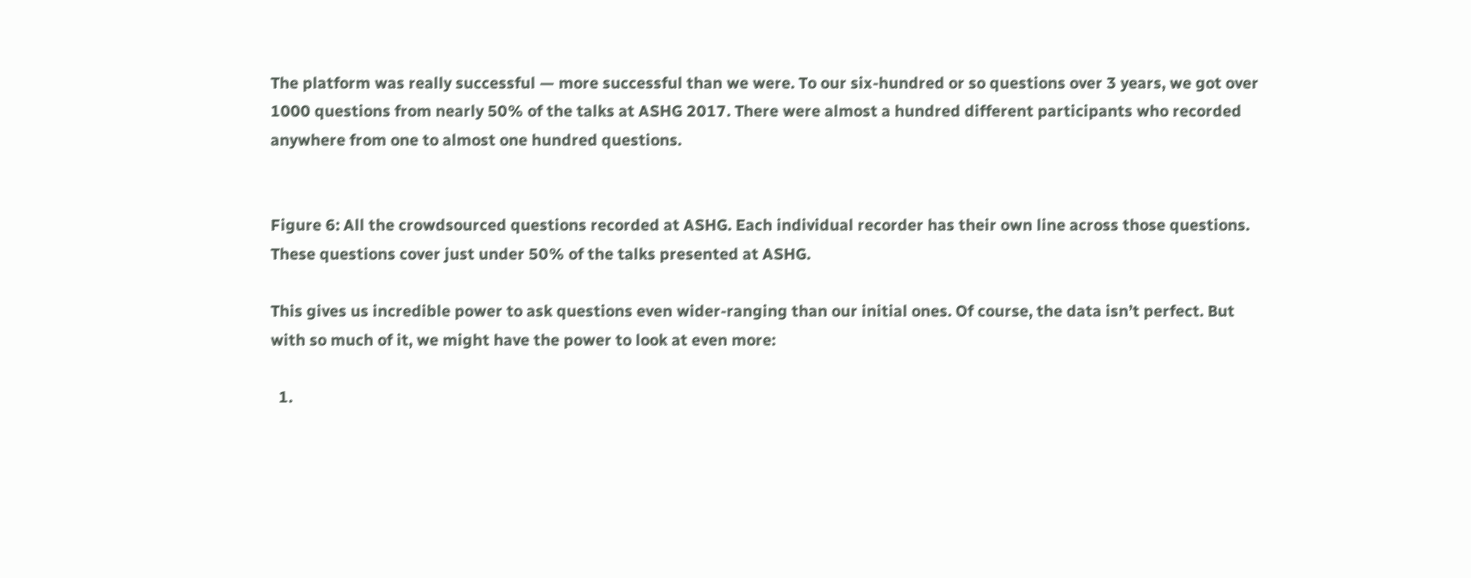The platform was really successful — more successful than we were. To our six-hundred or so questions over 3 years, we got over 1000 questions from nearly 50% of the talks at ASHG 2017. There were almost a hundred different participants who recorded anywhere from one to almost one hundred questions.


Figure 6: All the crowdsourced questions recorded at ASHG. Each individual recorder has their own line across those questions. These questions cover just under 50% of the talks presented at ASHG.

This gives us incredible power to ask questions even wider-ranging than our initial ones. Of course, the data isn’t perfect. But with so much of it, we might have the power to look at even more:

  1.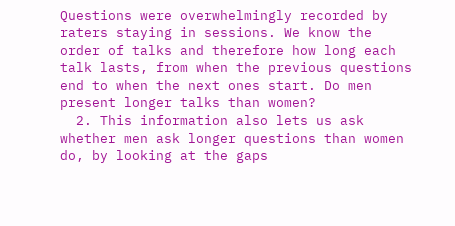Questions were overwhelmingly recorded by raters staying in sessions. We know the order of talks and therefore how long each talk lasts, from when the previous questions end to when the next ones start. Do men present longer talks than women?
  2. This information also lets us ask whether men ask longer questions than women do, by looking at the gaps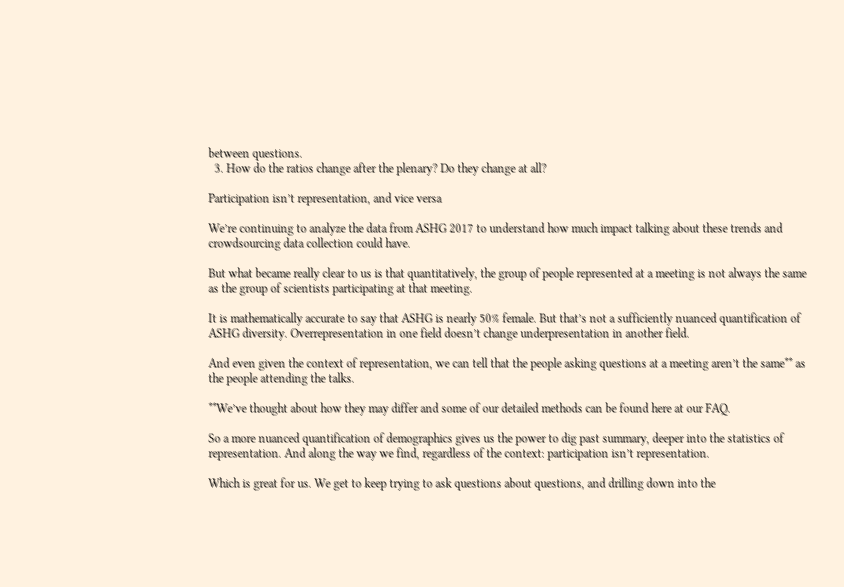between questions.
  3. How do the ratios change after the plenary? Do they change at all?

Participation isn’t representation, and vice versa

We’re continuing to analyze the data from ASHG 2017 to understand how much impact talking about these trends and crowdsourcing data collection could have.

But what became really clear to us is that quantitatively, the group of people represented at a meeting is not always the same as the group of scientists participating at that meeting.

It is mathematically accurate to say that ASHG is nearly 50% female. But that’s not a sufficiently nuanced quantification of ASHG diversity. Overrepresentation in one field doesn’t change underpresentation in another field.

And even given the context of representation, we can tell that the people asking questions at a meeting aren’t the same** as the people attending the talks.

**We’ve thought about how they may differ and some of our detailed methods can be found here at our FAQ.

So a more nuanced quantification of demographics gives us the power to dig past summary, deeper into the statistics of representation. And along the way we find, regardless of the context: participation isn’t representation.

Which is great for us. We get to keep trying to ask questions about questions, and drilling down into the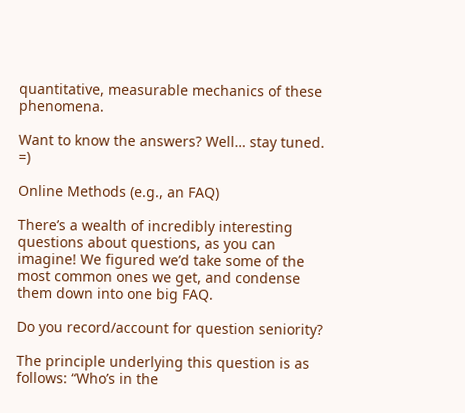quantitative, measurable mechanics of these phenomena.

Want to know the answers? Well… stay tuned. =)

Online Methods (e.g., an FAQ)

There’s a wealth of incredibly interesting questions about questions, as you can imagine! We figured we’d take some of the most common ones we get, and condense them down into one big FAQ.

Do you record/account for question seniority?

The principle underlying this question is as follows: “Who’s in the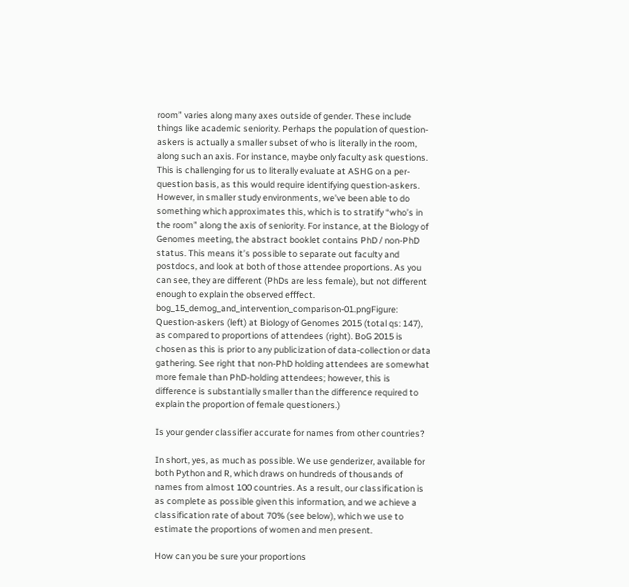room” varies along many axes outside of gender. These include things like academic seniority. Perhaps the population of question-askers is actually a smaller subset of who is literally in the room, along such an axis. For instance, maybe only faculty ask questions.
This is challenging for us to literally evaluate at ASHG on a per-question basis, as this would require identifying question-askers.
However, in smaller study environments, we’ve been able to do something which approximates this, which is to stratify “who’s in the room” along the axis of seniority. For instance, at the Biology of Genomes meeting, the abstract booklet contains PhD / non-PhD status. This means it’s possible to separate out faculty and postdocs, and look at both of those attendee proportions. As you can see, they are different (PhDs are less female), but not different enough to explain the observed efffect.
bog_15_demog_and_intervention_comparison-01.pngFigure: Question-askers (left) at Biology of Genomes 2015 (total qs: 147), as compared to proportions of attendees (right). BoG 2015 is chosen as this is prior to any publicization of data-collection or data gathering. See right that non-PhD holding attendees are somewhat more female than PhD-holding attendees; however, this is difference is substantially smaller than the difference required to explain the proportion of female questioners.)

Is your gender classifier accurate for names from other countries?

In short, yes, as much as possible. We use genderizer, available for both Python and R, which draws on hundreds of thousands of names from almost 100 countries. As a result, our classification is as complete as possible given this information, and we achieve a classification rate of about 70% (see below), which we use to estimate the proportions of women and men present.

How can you be sure your proportions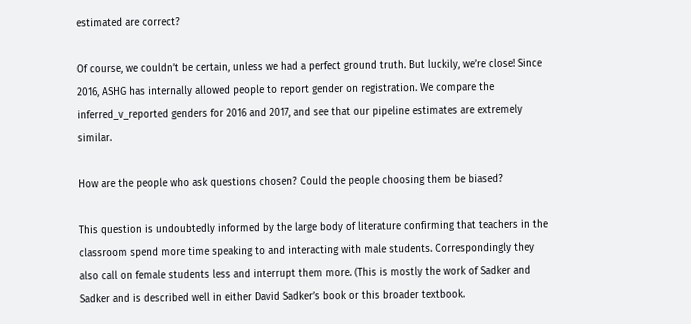estimated are correct?

Of course, we couldn’t be certain, unless we had a perfect ground truth. But luckily, we’re close! Since 2016, ASHG has internally allowed people to report gender on registration. We compare the inferred_v_reported genders for 2016 and 2017, and see that our pipeline estimates are extremely similar.

How are the people who ask questions chosen? Could the people choosing them be biased?

This question is undoubtedly informed by the large body of literature confirming that teachers in the classroom spend more time speaking to and interacting with male students. Correspondingly they also call on female students less and interrupt them more. (This is mostly the work of Sadker and Sadker and is described well in either David Sadker’s book or this broader textbook.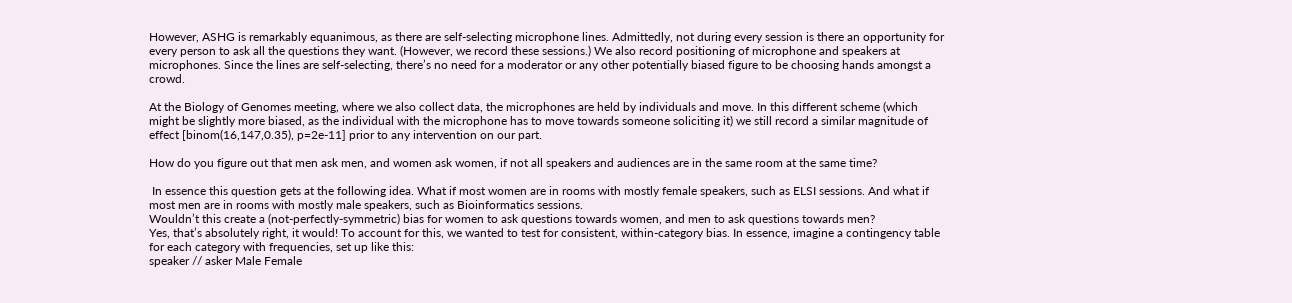However, ASHG is remarkably equanimous, as there are self-selecting microphone lines. Admittedly, not during every session is there an opportunity for every person to ask all the questions they want. (However, we record these sessions.) We also record positioning of microphone and speakers at microphones. Since the lines are self-selecting, there’s no need for a moderator or any other potentially biased figure to be choosing hands amongst a crowd.

At the Biology of Genomes meeting, where we also collect data, the microphones are held by individuals and move. In this different scheme (which might be slightly more biased, as the individual with the microphone has to move towards someone soliciting it) we still record a similar magnitude of effect [binom(16,147,0.35), p=2e-11] prior to any intervention on our part.

How do you figure out that men ask men, and women ask women, if not all speakers and audiences are in the same room at the same time?

 In essence this question gets at the following idea. What if most women are in rooms with mostly female speakers, such as ELSI sessions. And what if most men are in rooms with mostly male speakers, such as Bioinformatics sessions.
Wouldn’t this create a (not-perfectly-symmetric) bias for women to ask questions towards women, and men to ask questions towards men?
Yes, that’s absolutely right, it would! To account for this, we wanted to test for consistent, within-category bias. In essence, imagine a contingency table for each category with frequencies, set up like this:
speaker // asker Male Female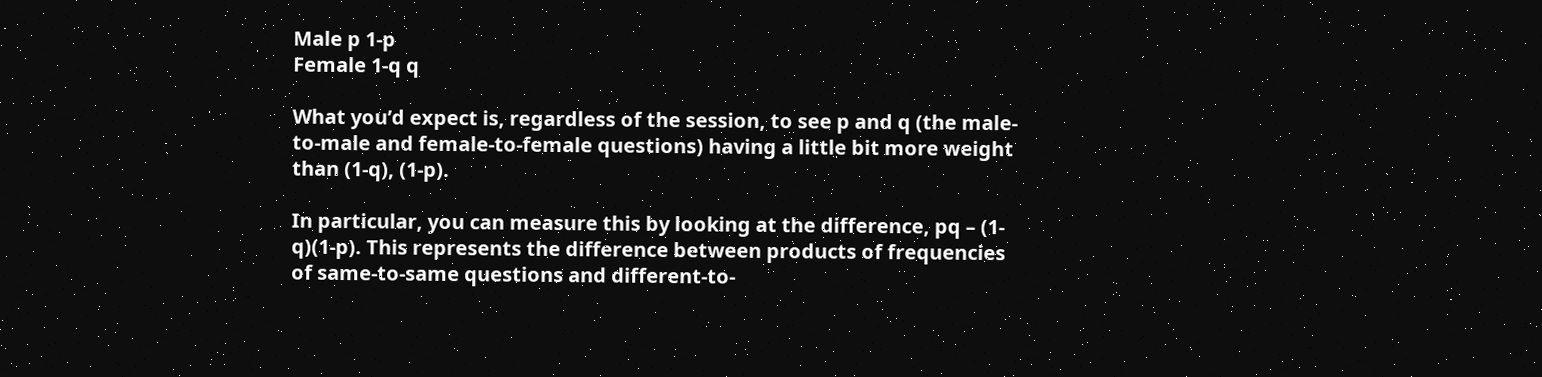Male p 1-p
Female 1-q q

What you’d expect is, regardless of the session, to see p and q (the male-to-male and female-to-female questions) having a little bit more weight than (1-q), (1-p).

In particular, you can measure this by looking at the difference, pq – (1-q)(1-p). This represents the difference between products of frequencies of same-to-same questions and different-to-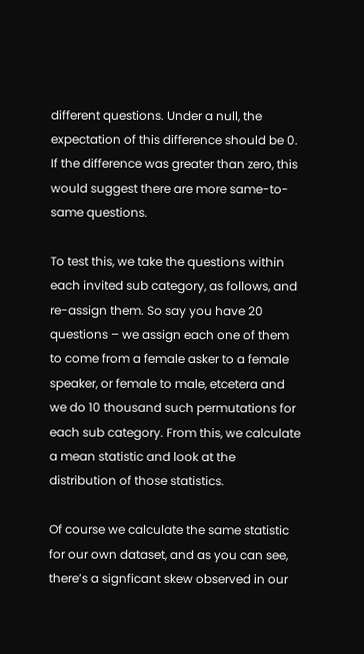different questions. Under a null, the expectation of this difference should be 0. If the difference was greater than zero, this would suggest there are more same-to-same questions.

To test this, we take the questions within each invited sub category, as follows, and re-assign them. So say you have 20 questions – we assign each one of them to come from a female asker to a female speaker, or female to male, etcetera and we do 10 thousand such permutations for each sub category. From this, we calculate a mean statistic and look at the distribution of those statistics.

Of course we calculate the same statistic for our own dataset, and as you can see, there’s a signficant skew observed in our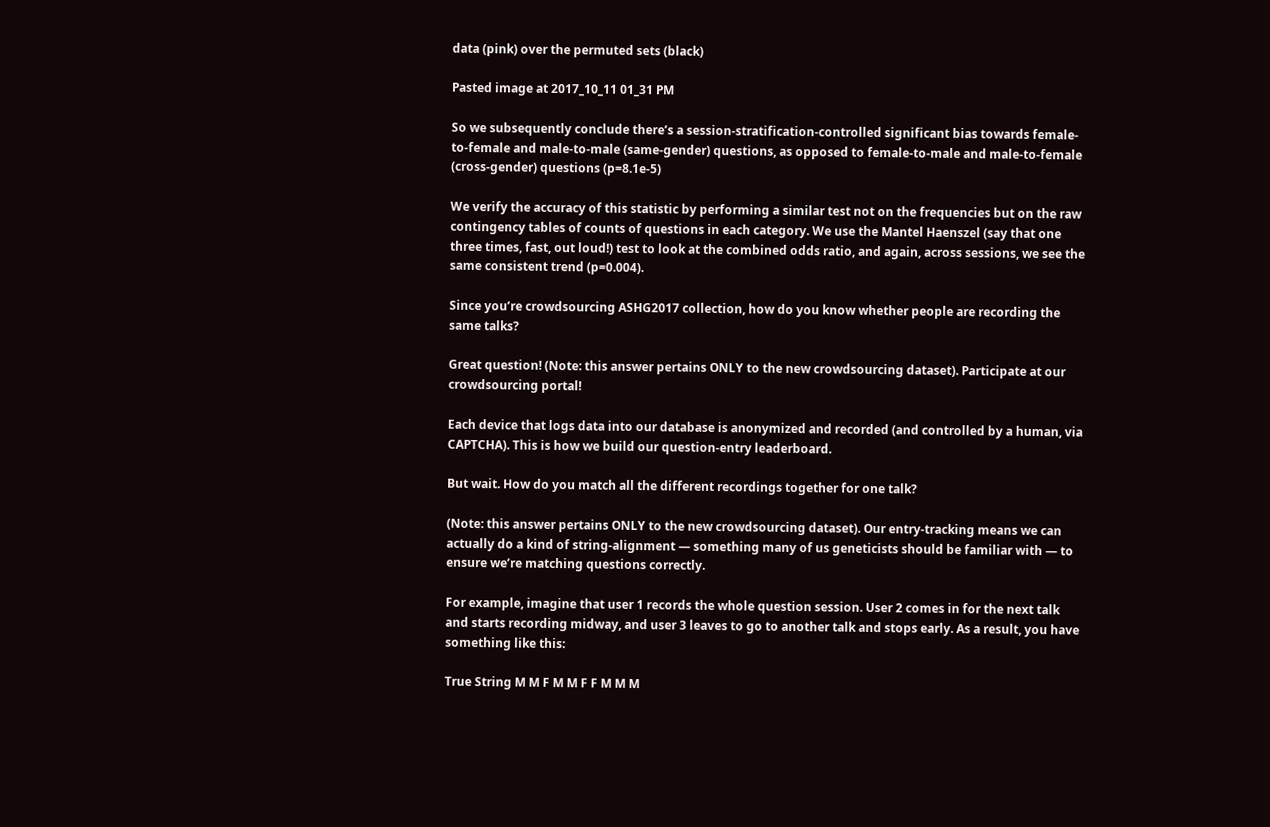data (pink) over the permuted sets (black)

Pasted image at 2017_10_11 01_31 PM

So we subsequently conclude there’s a session-stratification-controlled significant bias towards female-to-female and male-to-male (same-gender) questions, as opposed to female-to-male and male-to-female (cross-gender) questions (p=8.1e-5)

We verify the accuracy of this statistic by performing a similar test not on the frequencies but on the raw contingency tables of counts of questions in each category. We use the Mantel Haenszel (say that one three times, fast, out loud!) test to look at the combined odds ratio, and again, across sessions, we see the same consistent trend (p=0.004).

Since you’re crowdsourcing ASHG2017 collection, how do you know whether people are recording the same talks?

Great question! (Note: this answer pertains ONLY to the new crowdsourcing dataset). Participate at our crowdsourcing portal!

Each device that logs data into our database is anonymized and recorded (and controlled by a human, via CAPTCHA). This is how we build our question-entry leaderboard.

But wait. How do you match all the different recordings together for one talk?

(Note: this answer pertains ONLY to the new crowdsourcing dataset). Our entry-tracking means we can actually do a kind of string-alignment — something many of us geneticists should be familiar with — to ensure we’re matching questions correctly.

For example, imagine that user 1 records the whole question session. User 2 comes in for the next talk and starts recording midway, and user 3 leaves to go to another talk and stops early. As a result, you have something like this:

True String M M F M M F F M M M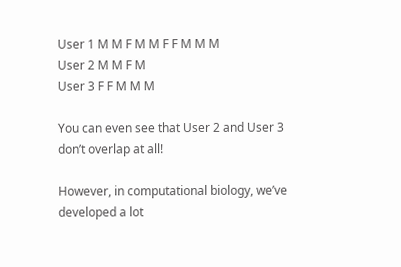User 1 M M F M M F F M M M
User 2 M M F M
User 3 F F M M M

You can even see that User 2 and User 3 don’t overlap at all!

However, in computational biology, we’ve developed a lot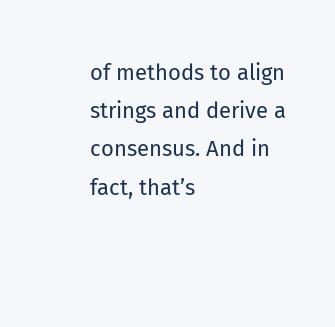of methods to align strings and derive a consensus. And in fact, that’s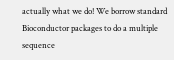actually what we do! We borrow standard Bioconductor packages to do a multiple sequence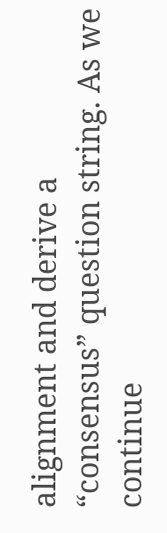alignment and derive a “consensus” question string. As we continue